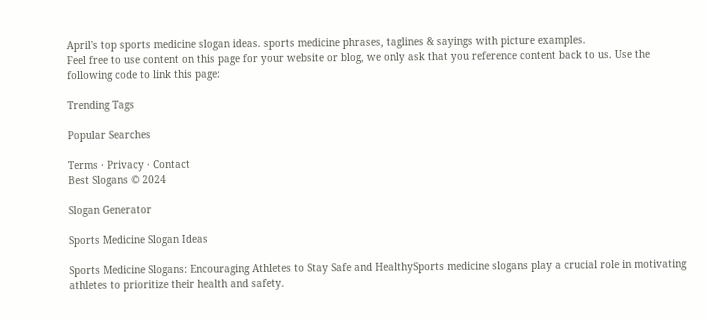April's top sports medicine slogan ideas. sports medicine phrases, taglines & sayings with picture examples.
Feel free to use content on this page for your website or blog, we only ask that you reference content back to us. Use the following code to link this page:

Trending Tags

Popular Searches

Terms · Privacy · Contact
Best Slogans © 2024

Slogan Generator

Sports Medicine Slogan Ideas

Sports Medicine Slogans: Encouraging Athletes to Stay Safe and HealthySports medicine slogans play a crucial role in motivating athletes to prioritize their health and safety.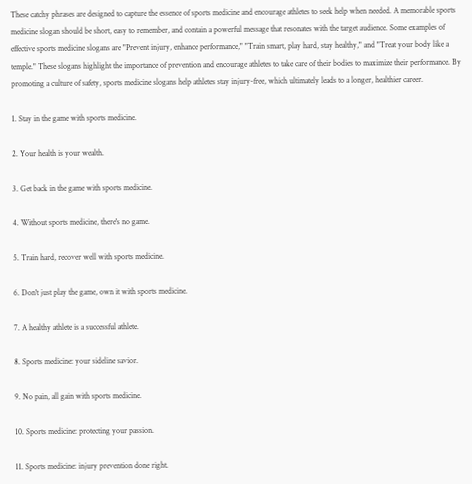These catchy phrases are designed to capture the essence of sports medicine and encourage athletes to seek help when needed. A memorable sports medicine slogan should be short, easy to remember, and contain a powerful message that resonates with the target audience. Some examples of effective sports medicine slogans are "Prevent injury, enhance performance," "Train smart, play hard, stay healthy," and "Treat your body like a temple." These slogans highlight the importance of prevention and encourage athletes to take care of their bodies to maximize their performance. By promoting a culture of safety, sports medicine slogans help athletes stay injury-free, which ultimately leads to a longer, healthier career.

1. Stay in the game with sports medicine.

2. Your health is your wealth.

3. Get back in the game with sports medicine.

4. Without sports medicine, there's no game.

5. Train hard, recover well with sports medicine.

6. Don't just play the game, own it with sports medicine.

7. A healthy athlete is a successful athlete.

8. Sports medicine: your sideline savior.

9. No pain, all gain with sports medicine.

10. Sports medicine: protecting your passion.

11. Sports medicine: injury prevention done right.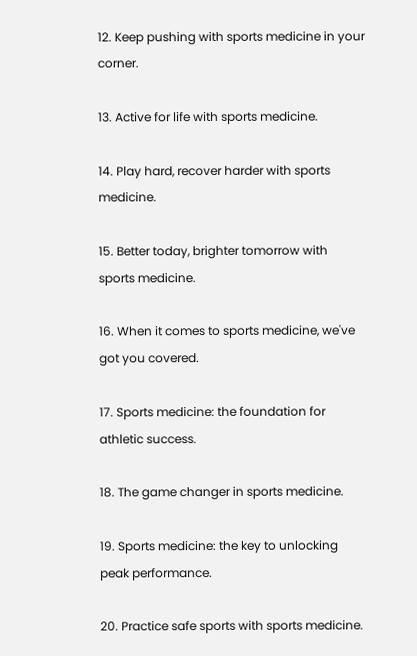12. Keep pushing with sports medicine in your corner.

13. Active for life with sports medicine.

14. Play hard, recover harder with sports medicine.

15. Better today, brighter tomorrow with sports medicine.

16. When it comes to sports medicine, we've got you covered.

17. Sports medicine: the foundation for athletic success.

18. The game changer in sports medicine.

19. Sports medicine: the key to unlocking peak performance.

20. Practice safe sports with sports medicine.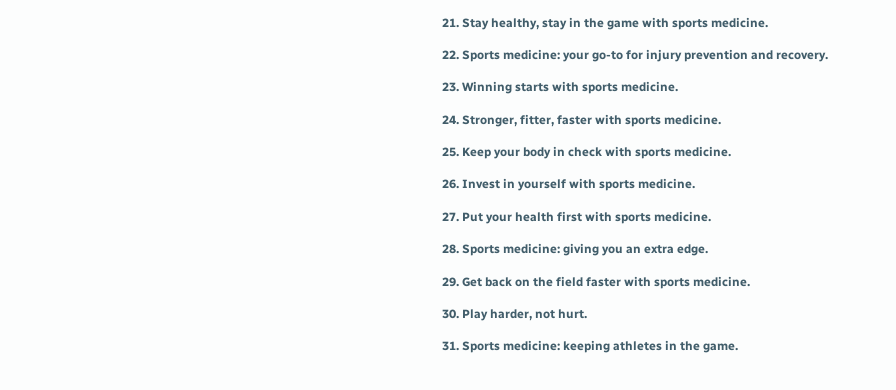21. Stay healthy, stay in the game with sports medicine.

22. Sports medicine: your go-to for injury prevention and recovery.

23. Winning starts with sports medicine.

24. Stronger, fitter, faster with sports medicine.

25. Keep your body in check with sports medicine.

26. Invest in yourself with sports medicine.

27. Put your health first with sports medicine.

28. Sports medicine: giving you an extra edge.

29. Get back on the field faster with sports medicine.

30. Play harder, not hurt.

31. Sports medicine: keeping athletes in the game.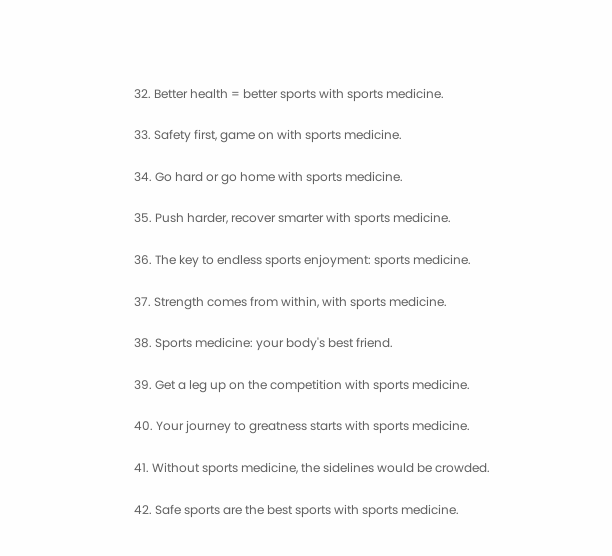32. Better health = better sports with sports medicine.

33. Safety first, game on with sports medicine.

34. Go hard or go home with sports medicine.

35. Push harder, recover smarter with sports medicine.

36. The key to endless sports enjoyment: sports medicine.

37. Strength comes from within, with sports medicine.

38. Sports medicine: your body's best friend.

39. Get a leg up on the competition with sports medicine.

40. Your journey to greatness starts with sports medicine.

41. Without sports medicine, the sidelines would be crowded.

42. Safe sports are the best sports with sports medicine.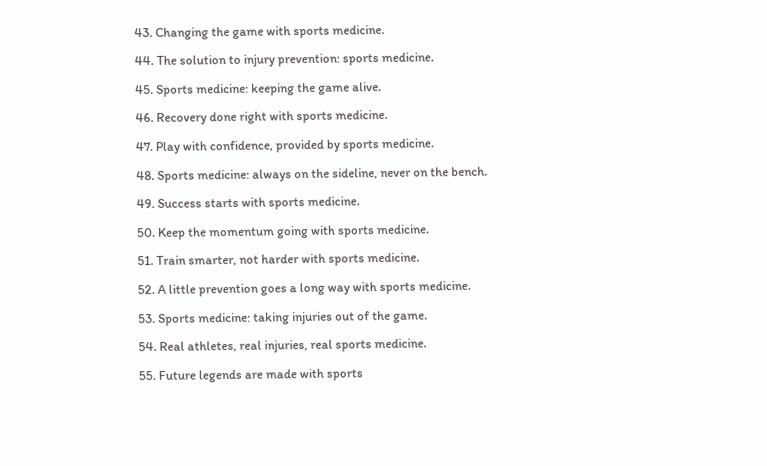43. Changing the game with sports medicine.

44. The solution to injury prevention: sports medicine.

45. Sports medicine: keeping the game alive.

46. Recovery done right with sports medicine.

47. Play with confidence, provided by sports medicine.

48. Sports medicine: always on the sideline, never on the bench.

49. Success starts with sports medicine.

50. Keep the momentum going with sports medicine.

51. Train smarter, not harder with sports medicine.

52. A little prevention goes a long way with sports medicine.

53. Sports medicine: taking injuries out of the game.

54. Real athletes, real injuries, real sports medicine.

55. Future legends are made with sports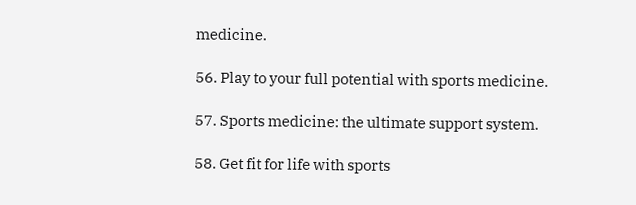medicine.

56. Play to your full potential with sports medicine.

57. Sports medicine: the ultimate support system.

58. Get fit for life with sports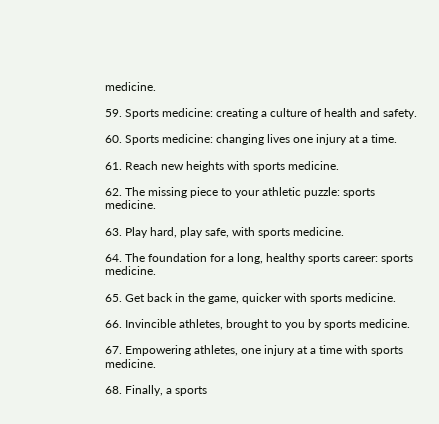medicine.

59. Sports medicine: creating a culture of health and safety.

60. Sports medicine: changing lives one injury at a time.

61. Reach new heights with sports medicine.

62. The missing piece to your athletic puzzle: sports medicine.

63. Play hard, play safe, with sports medicine.

64. The foundation for a long, healthy sports career: sports medicine.

65. Get back in the game, quicker with sports medicine.

66. Invincible athletes, brought to you by sports medicine.

67. Empowering athletes, one injury at a time with sports medicine.

68. Finally, a sports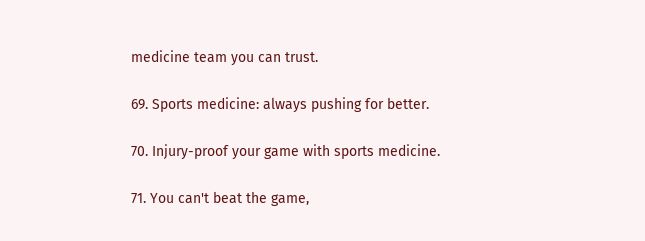medicine team you can trust.

69. Sports medicine: always pushing for better.

70. Injury-proof your game with sports medicine.

71. You can't beat the game,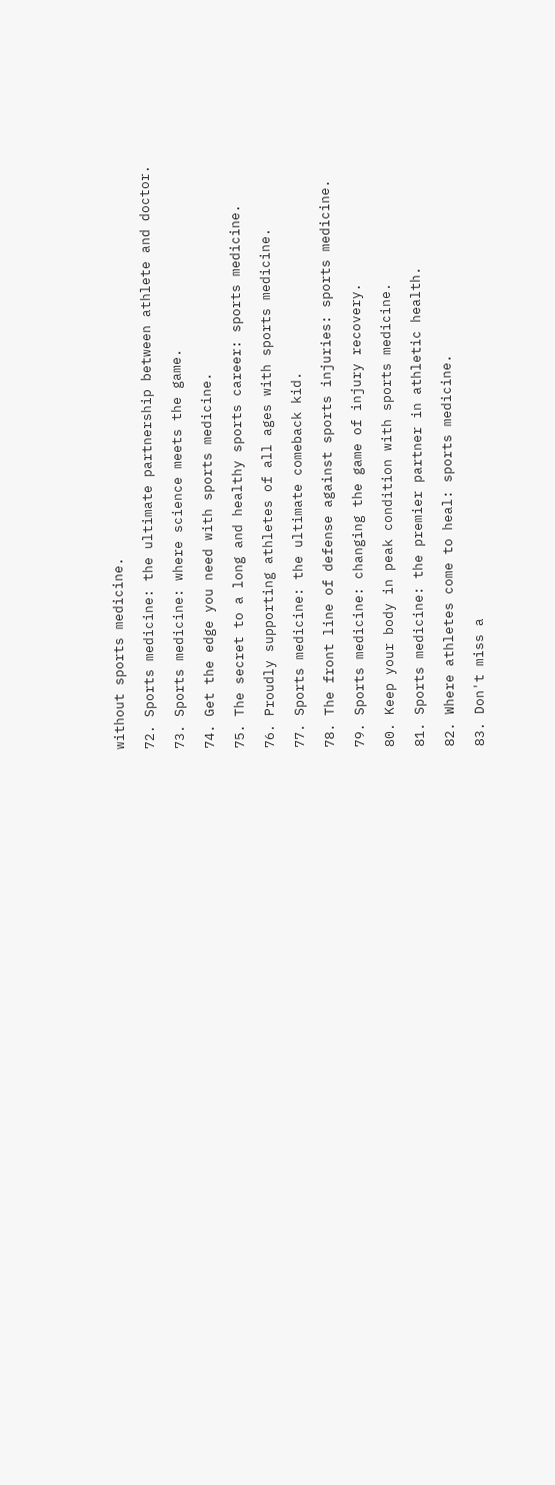without sports medicine.

72. Sports medicine: the ultimate partnership between athlete and doctor.

73. Sports medicine: where science meets the game.

74. Get the edge you need with sports medicine.

75. The secret to a long and healthy sports career: sports medicine.

76. Proudly supporting athletes of all ages with sports medicine.

77. Sports medicine: the ultimate comeback kid.

78. The front line of defense against sports injuries: sports medicine.

79. Sports medicine: changing the game of injury recovery.

80. Keep your body in peak condition with sports medicine.

81. Sports medicine: the premier partner in athletic health.

82. Where athletes come to heal: sports medicine.

83. Don't miss a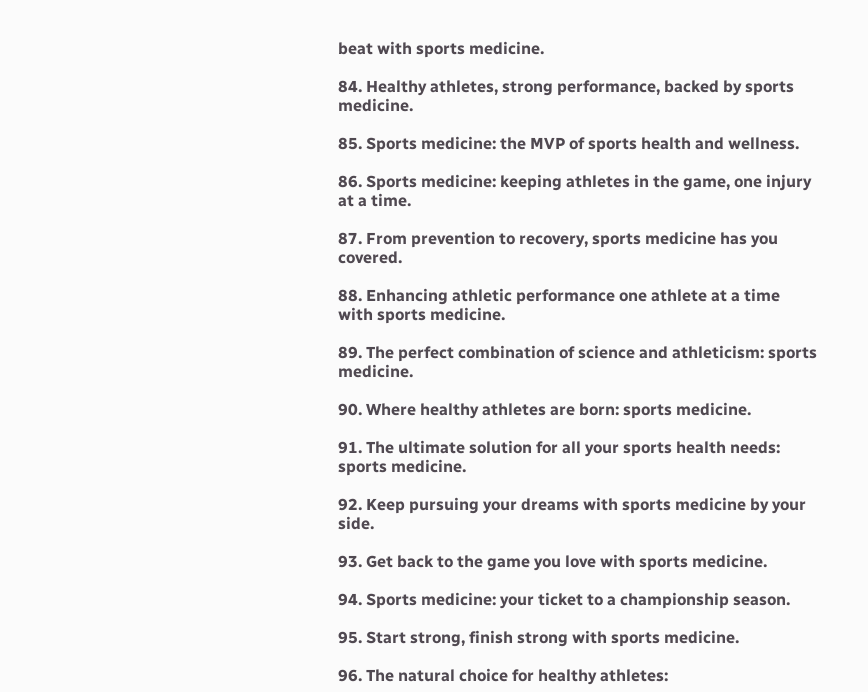beat with sports medicine.

84. Healthy athletes, strong performance, backed by sports medicine.

85. Sports medicine: the MVP of sports health and wellness.

86. Sports medicine: keeping athletes in the game, one injury at a time.

87. From prevention to recovery, sports medicine has you covered.

88. Enhancing athletic performance one athlete at a time with sports medicine.

89. The perfect combination of science and athleticism: sports medicine.

90. Where healthy athletes are born: sports medicine.

91. The ultimate solution for all your sports health needs: sports medicine.

92. Keep pursuing your dreams with sports medicine by your side.

93. Get back to the game you love with sports medicine.

94. Sports medicine: your ticket to a championship season.

95. Start strong, finish strong with sports medicine.

96. The natural choice for healthy athletes: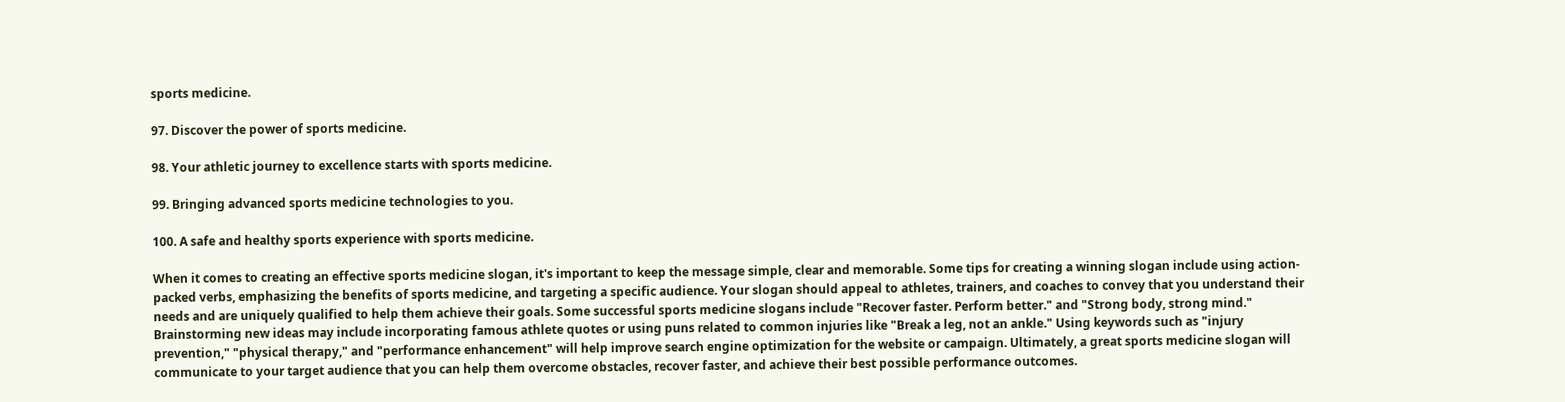sports medicine.

97. Discover the power of sports medicine.

98. Your athletic journey to excellence starts with sports medicine.

99. Bringing advanced sports medicine technologies to you.

100. A safe and healthy sports experience with sports medicine.

When it comes to creating an effective sports medicine slogan, it's important to keep the message simple, clear and memorable. Some tips for creating a winning slogan include using action-packed verbs, emphasizing the benefits of sports medicine, and targeting a specific audience. Your slogan should appeal to athletes, trainers, and coaches to convey that you understand their needs and are uniquely qualified to help them achieve their goals. Some successful sports medicine slogans include "Recover faster. Perform better." and "Strong body, strong mind." Brainstorming new ideas may include incorporating famous athlete quotes or using puns related to common injuries like "Break a leg, not an ankle." Using keywords such as "injury prevention," "physical therapy," and "performance enhancement" will help improve search engine optimization for the website or campaign. Ultimately, a great sports medicine slogan will communicate to your target audience that you can help them overcome obstacles, recover faster, and achieve their best possible performance outcomes.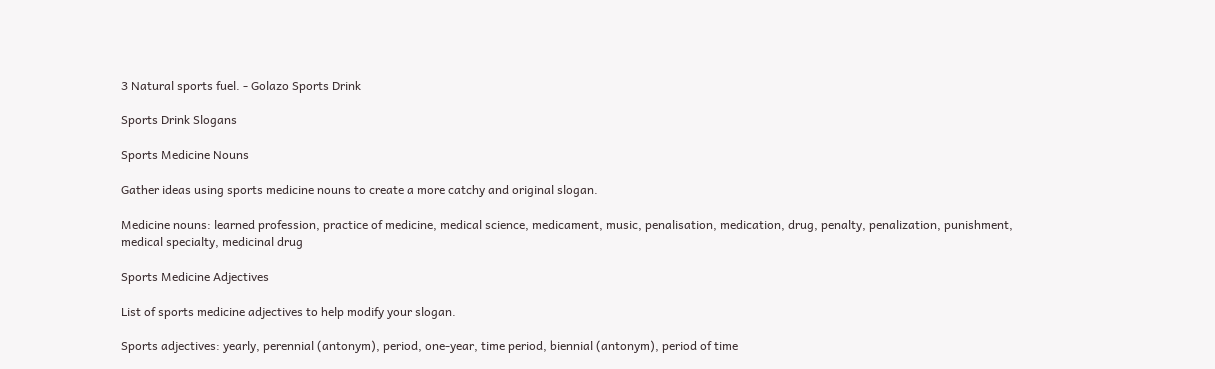3 Natural sports fuel. - Golazo Sports Drink

Sports Drink Slogans

Sports Medicine Nouns

Gather ideas using sports medicine nouns to create a more catchy and original slogan.

Medicine nouns: learned profession, practice of medicine, medical science, medicament, music, penalisation, medication, drug, penalty, penalization, punishment, medical specialty, medicinal drug

Sports Medicine Adjectives

List of sports medicine adjectives to help modify your slogan.

Sports adjectives: yearly, perennial (antonym), period, one-year, time period, biennial (antonym), period of time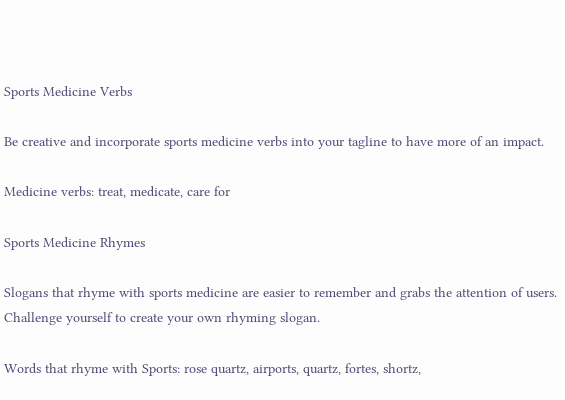Sports Medicine Verbs

Be creative and incorporate sports medicine verbs into your tagline to have more of an impact.

Medicine verbs: treat, medicate, care for

Sports Medicine Rhymes

Slogans that rhyme with sports medicine are easier to remember and grabs the attention of users. Challenge yourself to create your own rhyming slogan.

Words that rhyme with Sports: rose quartz, airports, quartz, fortes, shortz,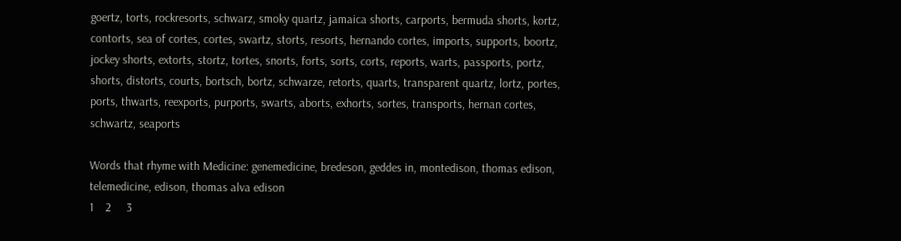goertz, torts, rockresorts, schwarz, smoky quartz, jamaica shorts, carports, bermuda shorts, kortz, contorts, sea of cortes, cortes, swartz, storts, resorts, hernando cortes, imports, supports, boortz, jockey shorts, extorts, stortz, tortes, snorts, forts, sorts, corts, reports, warts, passports, portz, shorts, distorts, courts, bortsch, bortz, schwarze, retorts, quarts, transparent quartz, lortz, portes, ports, thwarts, reexports, purports, swarts, aborts, exhorts, sortes, transports, hernan cortes, schwartz, seaports

Words that rhyme with Medicine: genemedicine, bredeson, geddes in, montedison, thomas edison, telemedicine, edison, thomas alva edison
1    2     3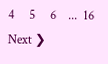4     5     6    ...  16      Next ❯